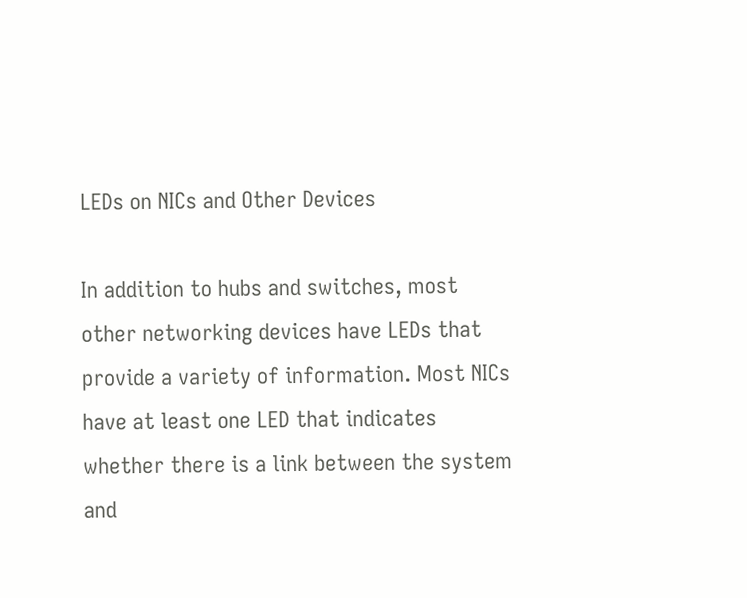LEDs on NICs and Other Devices

In addition to hubs and switches, most other networking devices have LEDs that provide a variety of information. Most NICs have at least one LED that indicates whether there is a link between the system and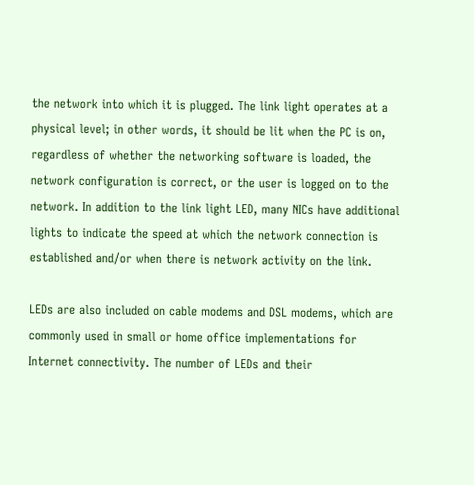the network into which it is plugged. The link light operates at a physical level; in other words, it should be lit when the PC is on, regardless of whether the networking software is loaded, the network configuration is correct, or the user is logged on to the network. In addition to the link light LED, many NICs have additional lights to indicate the speed at which the network connection is established and/or when there is network activity on the link.

LEDs are also included on cable modems and DSL modems, which are commonly used in small or home office implementations for Internet connectivity. The number of LEDs and their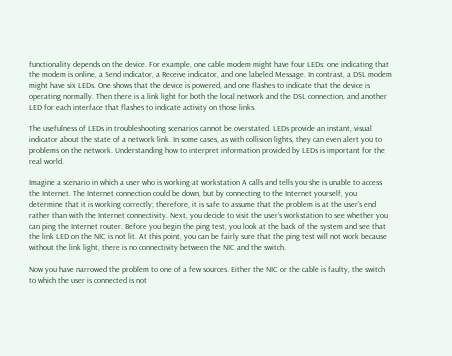functionality depends on the device. For example, one cable modem might have four LEDs: one indicating that the modem is online, a Send indicator, a Receive indicator, and one labeled Message. In contrast, a DSL modem might have six LEDs. One shows that the device is powered, and one flashes to indicate that the device is operating normally. Then there is a link light for both the local network and the DSL connection, and another LED for each interface that flashes to indicate activity on those links.

The usefulness of LEDs in troubleshooting scenarios cannot be overstated. LEDs provide an instant, visual indicator about the state of a network link. In some cases, as with collision lights, they can even alert you to problems on the network. Understanding how to interpret information provided by LEDs is important for the real world.

Imagine a scenario in which a user who is working at workstation A calls and tells you she is unable to access the Internet. The Internet connection could be down, but by connecting to the Internet yourself, you determine that it is working correctly; therefore, it is safe to assume that the problem is at the user's end rather than with the Internet connectivity. Next, you decide to visit the user's workstation to see whether you can ping the Internet router. Before you begin the ping test, you look at the back of the system and see that the link LED on the NIC is not lit. At this point, you can be fairly sure that the ping test will not work because without the link light, there is no connectivity between the NIC and the switch.

Now you have narrowed the problem to one of a few sources. Either the NIC or the cable is faulty, the switch to which the user is connected is not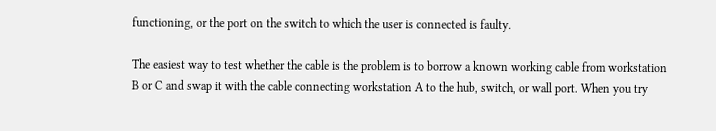functioning, or the port on the switch to which the user is connected is faulty.

The easiest way to test whether the cable is the problem is to borrow a known working cable from workstation B or C and swap it with the cable connecting workstation A to the hub, switch, or wall port. When you try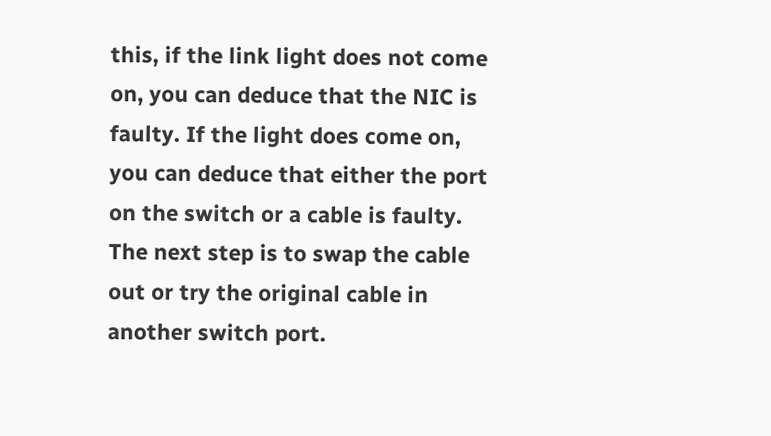this, if the link light does not come on, you can deduce that the NIC is faulty. If the light does come on, you can deduce that either the port on the switch or a cable is faulty. The next step is to swap the cable out or try the original cable in another switch port.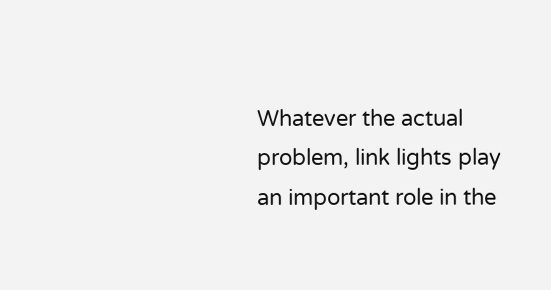Whatever the actual problem, link lights play an important role in the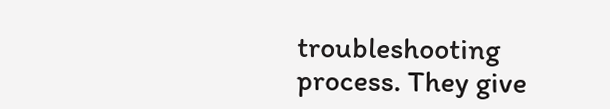troubleshooting process. They give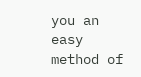you an easy method of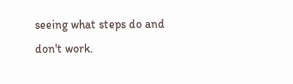seeing what steps do and don't work.